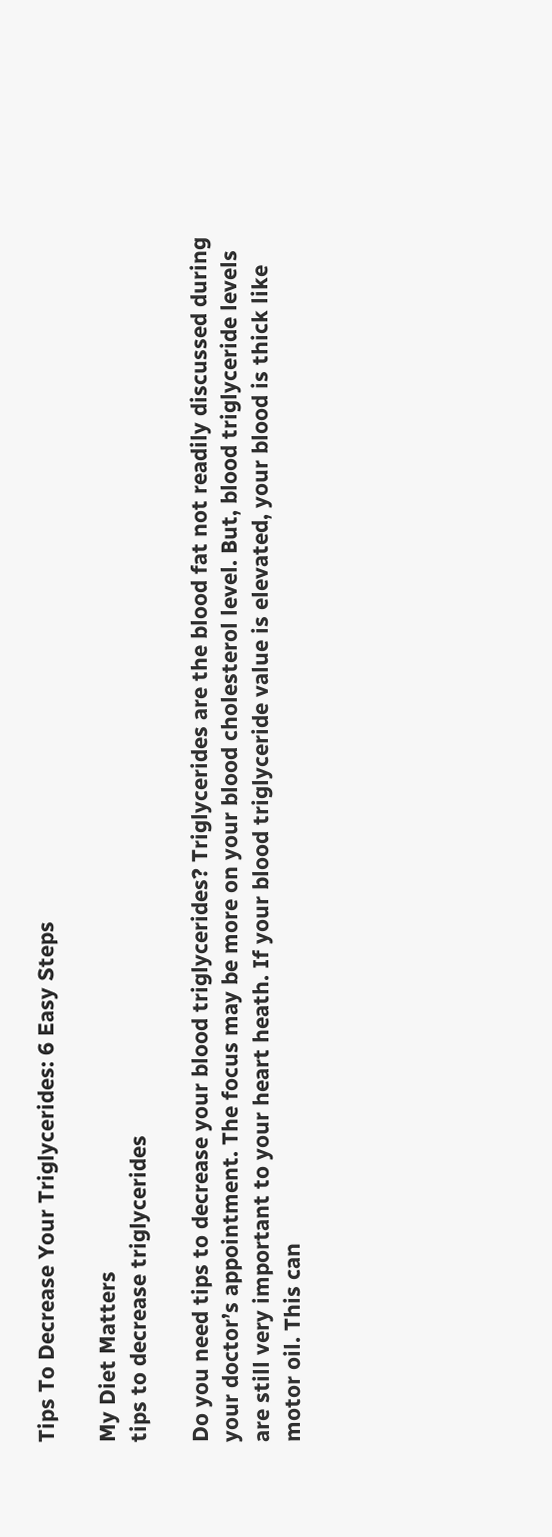Tips To Decrease Your Triglycerides: 6 Easy Steps

My Diet Matters
tips to decrease triglycerides

Do you need tips to decrease your blood triglycerides? Triglycerides are the blood fat not readily discussed during your doctor’s appointment. The focus may be more on your blood cholesterol level. But, blood triglyceride levels are still very important to your heart heath. If your blood triglyceride value is elevated, your blood is thick like motor oil. This can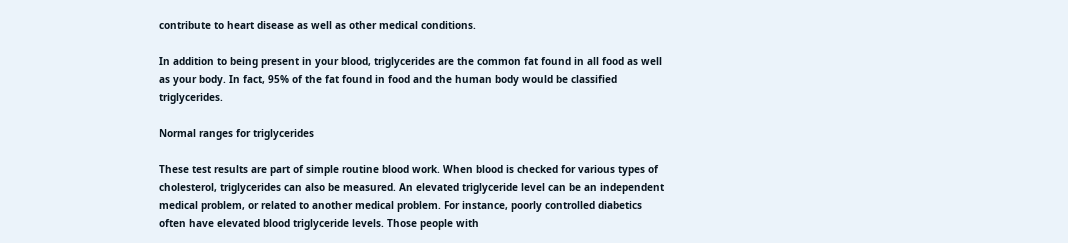contribute to heart disease as well as other medical conditions.

In addition to being present in your blood, triglycerides are the common fat found in all food as well as your body. In fact, 95% of the fat found in food and the human body would be classified triglycerides.

Normal ranges for triglycerides

These test results are part of simple routine blood work. When blood is checked for various types of cholesterol, triglycerides can also be measured. An elevated triglyceride level can be an independent medical problem, or related to another medical problem. For instance, poorly controlled diabetics often have elevated blood triglyceride levels. Those people with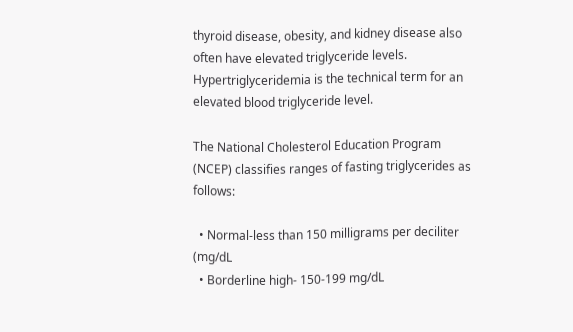thyroid disease, obesity, and kidney disease also often have elevated triglyceride levels. Hypertriglyceridemia is the technical term for an elevated blood triglyceride level.

The National Cholesterol Education Program (NCEP) classifies ranges of fasting triglycerides as follows:

  • Normal-less than 150 milligrams per deciliter (mg/dL
  • Borderline high- 150-199 mg/dL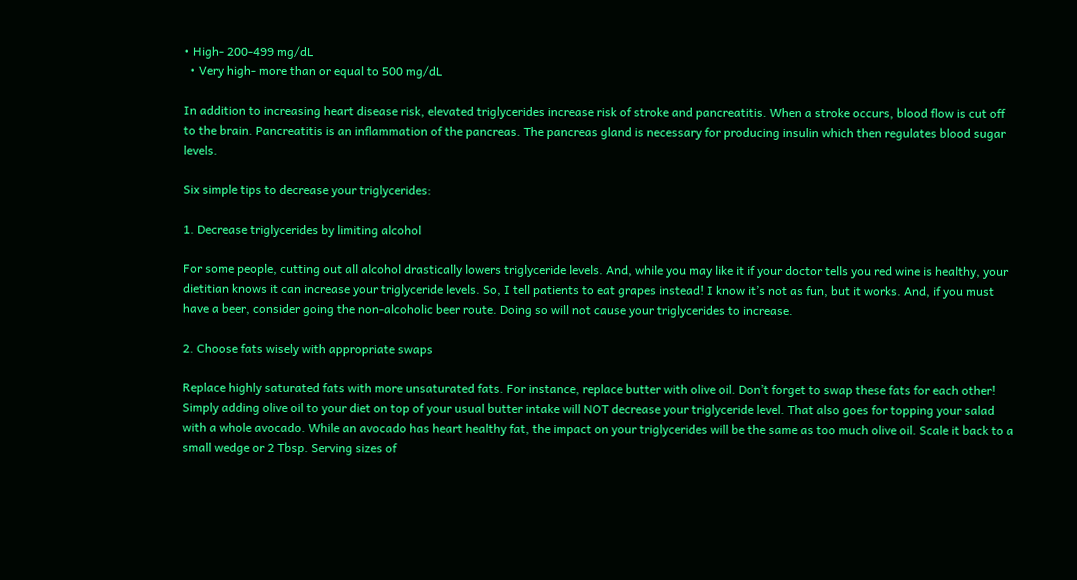• High- 200-499 mg/dL
  • Very high- more than or equal to 500 mg/dL

In addition to increasing heart disease risk, elevated triglycerides increase risk of stroke and pancreatitis. When a stroke occurs, blood flow is cut off to the brain. Pancreatitis is an inflammation of the pancreas. The pancreas gland is necessary for producing insulin which then regulates blood sugar levels.

Six simple tips to decrease your triglycerides:

1. Decrease triglycerides by limiting alcohol

For some people, cutting out all alcohol drastically lowers triglyceride levels. And, while you may like it if your doctor tells you red wine is healthy, your dietitian knows it can increase your triglyceride levels. So, I tell patients to eat grapes instead! I know it’s not as fun, but it works. And, if you must have a beer, consider going the non-alcoholic beer route. Doing so will not cause your triglycerides to increase.

2. Choose fats wisely with appropriate swaps

Replace highly saturated fats with more unsaturated fats. For instance, replace butter with olive oil. Don’t forget to swap these fats for each other! Simply adding olive oil to your diet on top of your usual butter intake will NOT decrease your triglyceride level. That also goes for topping your salad with a whole avocado. While an avocado has heart healthy fat, the impact on your triglycerides will be the same as too much olive oil. Scale it back to a small wedge or 2 Tbsp. Serving sizes of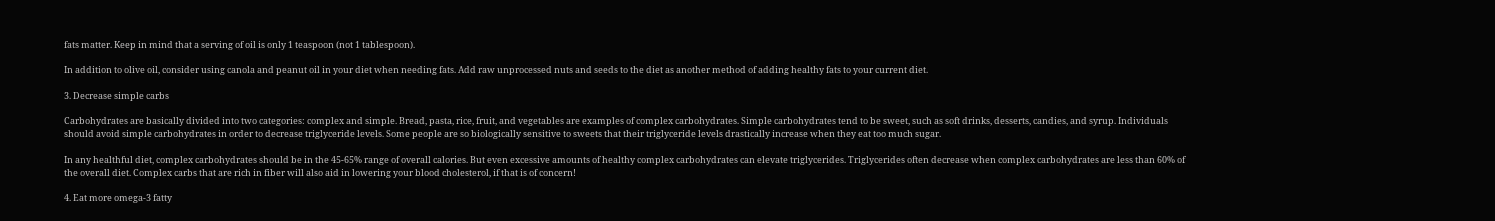fats matter. Keep in mind that a serving of oil is only 1 teaspoon (not 1 tablespoon).

In addition to olive oil, consider using canola and peanut oil in your diet when needing fats. Add raw unprocessed nuts and seeds to the diet as another method of adding healthy fats to your current diet.

3. Decrease simple carbs

Carbohydrates are basically divided into two categories: complex and simple. Bread, pasta, rice, fruit, and vegetables are examples of complex carbohydrates. Simple carbohydrates tend to be sweet, such as soft drinks, desserts, candies, and syrup. Individuals should avoid simple carbohydrates in order to decrease triglyceride levels. Some people are so biologically sensitive to sweets that their triglyceride levels drastically increase when they eat too much sugar.

In any healthful diet, complex carbohydrates should be in the 45-65% range of overall calories. But even excessive amounts of healthy complex carbohydrates can elevate triglycerides. Triglycerides often decrease when complex carbohydrates are less than 60% of the overall diet. Complex carbs that are rich in fiber will also aid in lowering your blood cholesterol, if that is of concern!

4. Eat more omega-3 fatty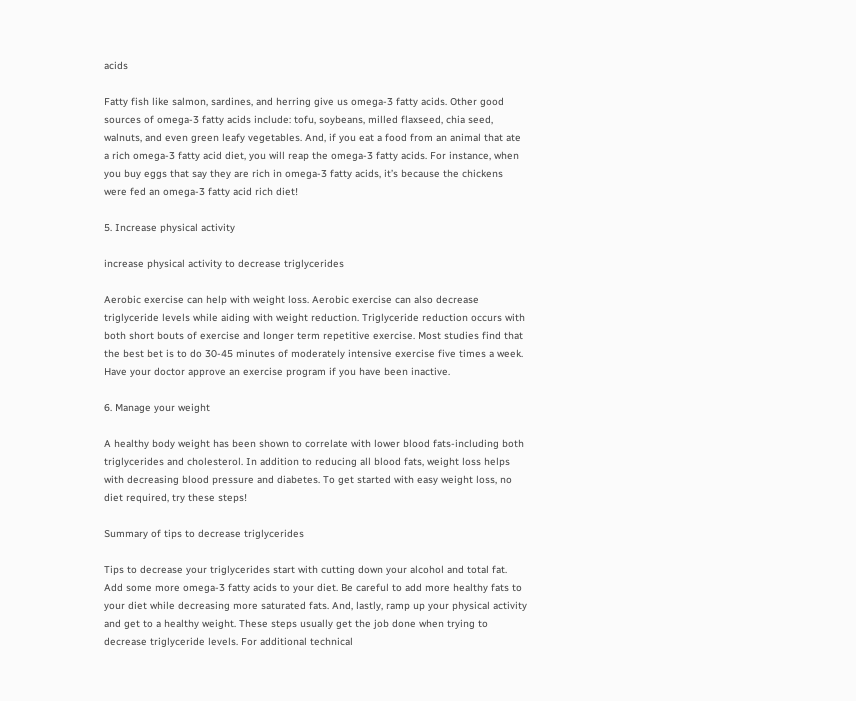acids

Fatty fish like salmon, sardines, and herring give us omega-3 fatty acids. Other good sources of omega-3 fatty acids include: tofu, soybeans, milled flaxseed, chia seed, walnuts, and even green leafy vegetables. And, if you eat a food from an animal that ate a rich omega-3 fatty acid diet, you will reap the omega-3 fatty acids. For instance, when you buy eggs that say they are rich in omega-3 fatty acids, it’s because the chickens were fed an omega-3 fatty acid rich diet!

5. Increase physical activity

increase physical activity to decrease triglycerides

Aerobic exercise can help with weight loss. Aerobic exercise can also decrease triglyceride levels while aiding with weight reduction. Triglyceride reduction occurs with both short bouts of exercise and longer term repetitive exercise. Most studies find that the best bet is to do 30-45 minutes of moderately intensive exercise five times a week. Have your doctor approve an exercise program if you have been inactive.

6. Manage your weight

A healthy body weight has been shown to correlate with lower blood fats-including both triglycerides and cholesterol. In addition to reducing all blood fats, weight loss helps with decreasing blood pressure and diabetes. To get started with easy weight loss, no diet required, try these steps!

Summary of tips to decrease triglycerides

Tips to decrease your triglycerides start with cutting down your alcohol and total fat. Add some more omega-3 fatty acids to your diet. Be careful to add more healthy fats to your diet while decreasing more saturated fats. And, lastly, ramp up your physical activity and get to a healthy weight. These steps usually get the job done when trying to decrease triglyceride levels. For additional technical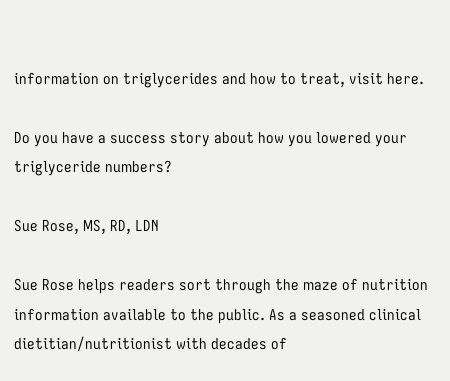information on triglycerides and how to treat, visit here.

Do you have a success story about how you lowered your triglyceride numbers?

Sue Rose, MS, RD, LDN

Sue Rose helps readers sort through the maze of nutrition information available to the public. As a seasoned clinical dietitian/nutritionist with decades of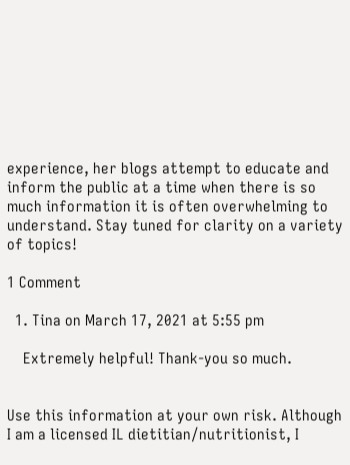experience, her blogs attempt to educate and inform the public at a time when there is so much information it is often overwhelming to understand. Stay tuned for clarity on a variety of topics!

1 Comment

  1. Tina on March 17, 2021 at 5:55 pm

    Extremely helpful! Thank-you so much.


Use this information at your own risk. Although I am a licensed IL dietitian/nutritionist, I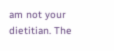am not your dietitian. The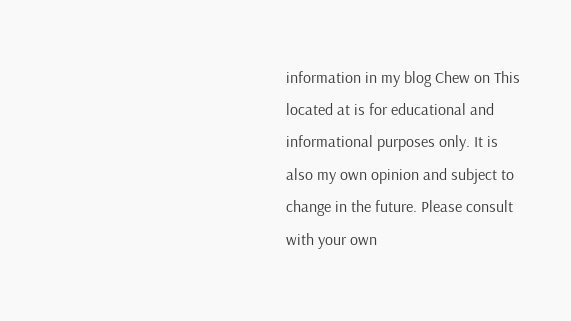information in my blog Chew on This located at is for educational and informational purposes only. It is also my own opinion and subject to change in the future. Please consult with your own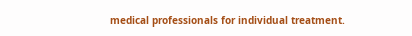medical professionals for individual treatment.